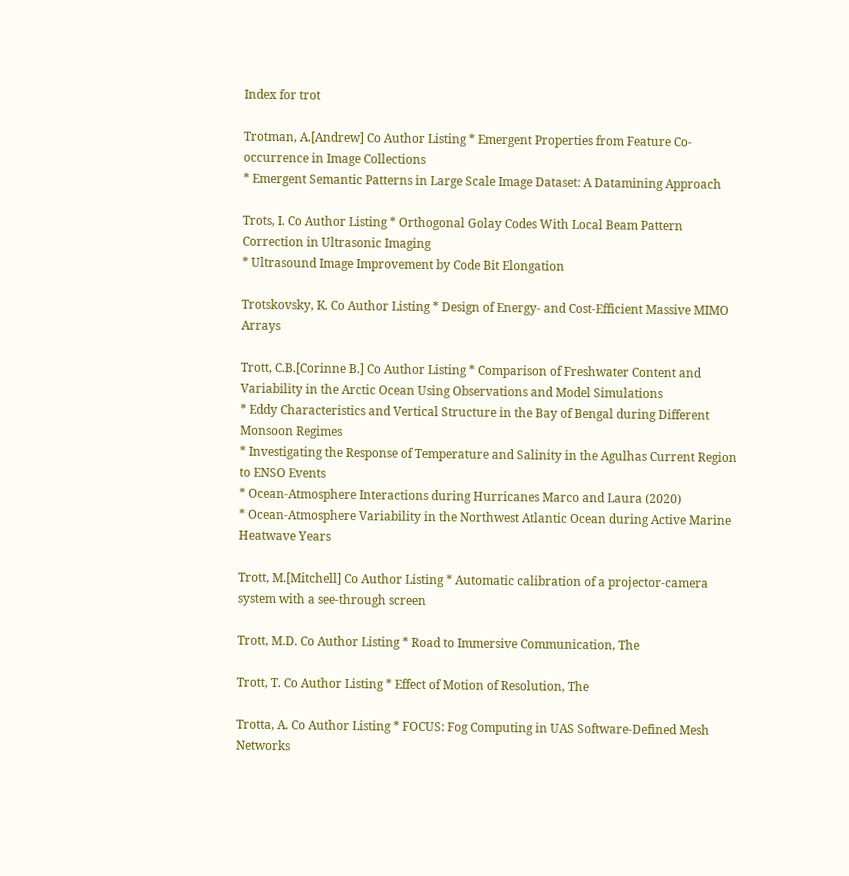Index for trot

Trotman, A.[Andrew] Co Author Listing * Emergent Properties from Feature Co-occurrence in Image Collections
* Emergent Semantic Patterns in Large Scale Image Dataset: A Datamining Approach

Trots, I. Co Author Listing * Orthogonal Golay Codes With Local Beam Pattern Correction in Ultrasonic Imaging
* Ultrasound Image Improvement by Code Bit Elongation

Trotskovsky, K. Co Author Listing * Design of Energy- and Cost-Efficient Massive MIMO Arrays

Trott, C.B.[Corinne B.] Co Author Listing * Comparison of Freshwater Content and Variability in the Arctic Ocean Using Observations and Model Simulations
* Eddy Characteristics and Vertical Structure in the Bay of Bengal during Different Monsoon Regimes
* Investigating the Response of Temperature and Salinity in the Agulhas Current Region to ENSO Events
* Ocean-Atmosphere Interactions during Hurricanes Marco and Laura (2020)
* Ocean-Atmosphere Variability in the Northwest Atlantic Ocean during Active Marine Heatwave Years

Trott, M.[Mitchell] Co Author Listing * Automatic calibration of a projector-camera system with a see-through screen

Trott, M.D. Co Author Listing * Road to Immersive Communication, The

Trott, T. Co Author Listing * Effect of Motion of Resolution, The

Trotta, A. Co Author Listing * FOCUS: Fog Computing in UAS Software-Defined Mesh Networks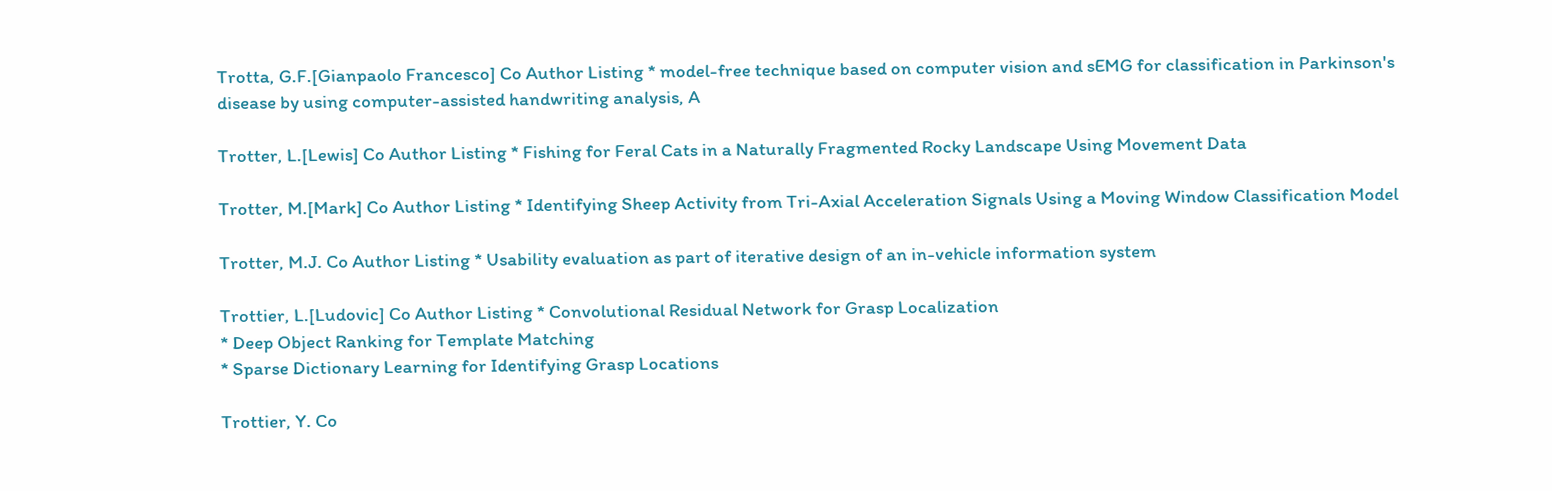Trotta, G.F.[Gianpaolo Francesco] Co Author Listing * model-free technique based on computer vision and sEMG for classification in Parkinson's disease by using computer-assisted handwriting analysis, A

Trotter, L.[Lewis] Co Author Listing * Fishing for Feral Cats in a Naturally Fragmented Rocky Landscape Using Movement Data

Trotter, M.[Mark] Co Author Listing * Identifying Sheep Activity from Tri-Axial Acceleration Signals Using a Moving Window Classification Model

Trotter, M.J. Co Author Listing * Usability evaluation as part of iterative design of an in-vehicle information system

Trottier, L.[Ludovic] Co Author Listing * Convolutional Residual Network for Grasp Localization
* Deep Object Ranking for Template Matching
* Sparse Dictionary Learning for Identifying Grasp Locations

Trottier, Y. Co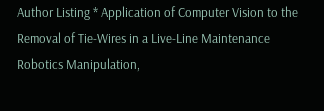Author Listing * Application of Computer Vision to the Removal of Tie-Wires in a Live-Line Maintenance Robotics Manipulation,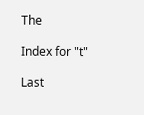The

Index for "t"

Last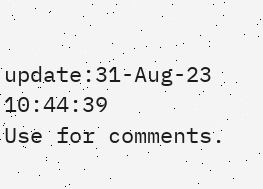update:31-Aug-23 10:44:39
Use for comments.